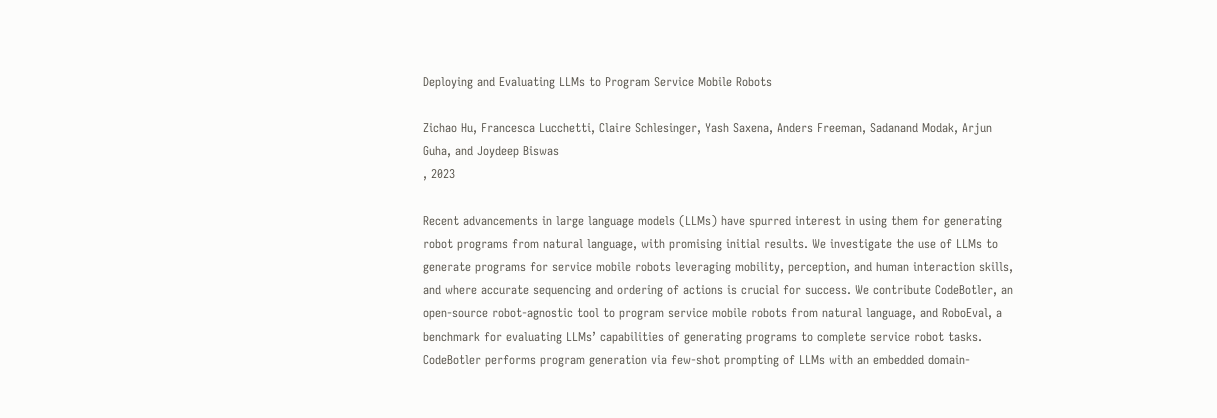Deploying and Evaluating LLMs to Program Service Mobile Robots

Zichao Hu, Francesca Lucchetti, Claire Schlesinger, Yash Saxena, Anders Freeman, Sadanand Modak, Arjun Guha, and Joydeep Biswas
, 2023

Recent advancements in large language models (LLMs) have spurred interest in using them for generating robot programs from natural language, with promising initial results. We investigate the use of LLMs to generate programs for service mobile robots leveraging mobility, perception, and human interaction skills, and where accurate sequencing and ordering of actions is crucial for success. We contribute CodeBotler, an open-source robot-agnostic tool to program service mobile robots from natural language, and RoboEval, a benchmark for evaluating LLMs’ capabilities of generating programs to complete service robot tasks. CodeBotler performs program generation via few-shot prompting of LLMs with an embedded domain-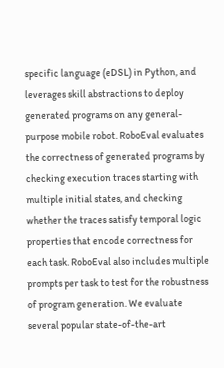specific language (eDSL) in Python, and leverages skill abstractions to deploy generated programs on any general-purpose mobile robot. RoboEval evaluates the correctness of generated programs by checking execution traces starting with multiple initial states, and checking whether the traces satisfy temporal logic properties that encode correctness for each task. RoboEval also includes multiple prompts per task to test for the robustness of program generation. We evaluate several popular state-of-the-art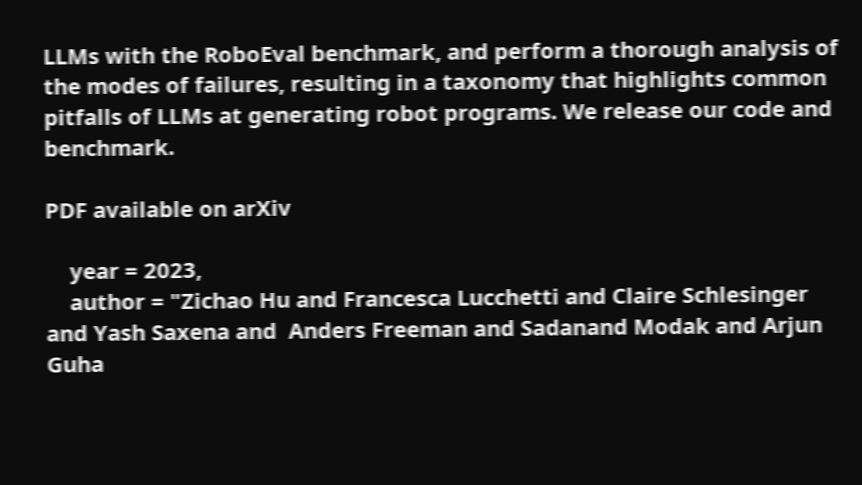LLMs with the RoboEval benchmark, and perform a thorough analysis of the modes of failures, resulting in a taxonomy that highlights common pitfalls of LLMs at generating robot programs. We release our code and benchmark.

PDF available on arXiv

    year = 2023,
    author = "Zichao Hu and Francesca Lucchetti and Claire Schlesinger and Yash Saxena and  Anders Freeman and Sadanand Modak and Arjun Guha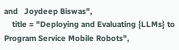and   Joydeep Biswas",
    title = "Deploying and Evaluating {LLMs} to Program Service Mobile Robots",